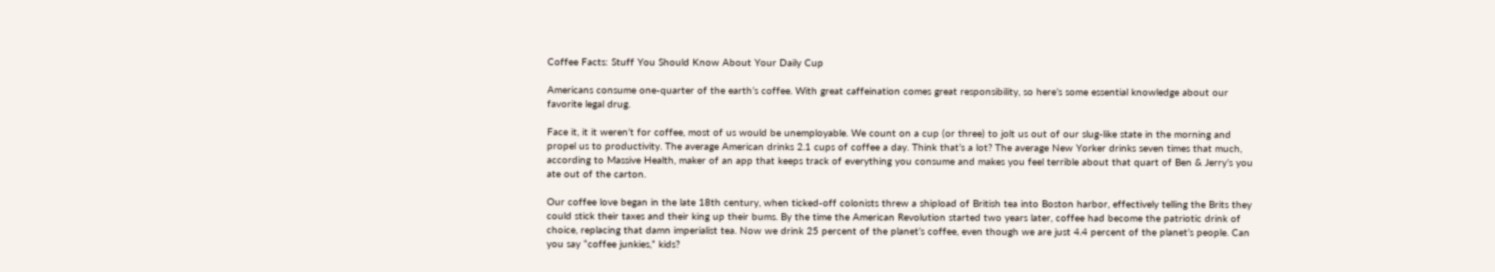Coffee Facts: Stuff You Should Know About Your Daily Cup

Americans consume one-quarter of the earth’s coffee. With great caffeination comes great responsibility, so here’s some essential knowledge about our favorite legal drug.

Face it, it it weren’t for coffee, most of us would be unemployable. We count on a cup (or three) to jolt us out of our slug-like state in the morning and propel us to productivity. The average American drinks 2.1 cups of coffee a day. Think that’s a lot? The average New Yorker drinks seven times that much, according to Massive Health, maker of an app that keeps track of everything you consume and makes you feel terrible about that quart of Ben & Jerry’s you ate out of the carton.

Our coffee love began in the late 18th century, when ticked-off colonists threw a shipload of British tea into Boston harbor, effectively telling the Brits they could stick their taxes and their king up their bums. By the time the American Revolution started two years later, coffee had become the patriotic drink of choice, replacing that damn imperialist tea. Now we drink 25 percent of the planet’s coffee, even though we are just 4.4 percent of the planet’s people. Can you say “coffee junkies,” kids?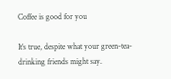Coffee is good for you

It’s true, despite what your green-tea-drinking friends might say.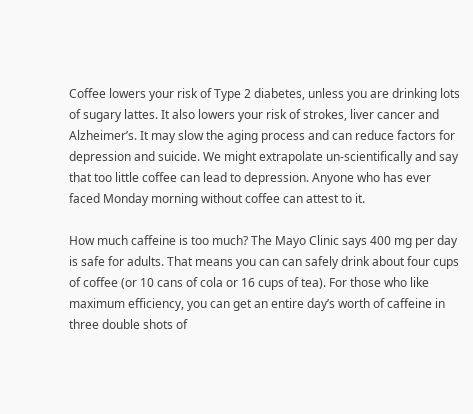Coffee lowers your risk of Type 2 diabetes, unless you are drinking lots of sugary lattes. It also lowers your risk of strokes, liver cancer and Alzheimer’s. It may slow the aging process and can reduce factors for depression and suicide. We might extrapolate un-scientifically and say that too little coffee can lead to depression. Anyone who has ever faced Monday morning without coffee can attest to it.

How much caffeine is too much? The Mayo Clinic says 400 mg per day is safe for adults. That means you can can safely drink about four cups of coffee (or 10 cans of cola or 16 cups of tea). For those who like maximum efficiency, you can get an entire day’s worth of caffeine in three double shots of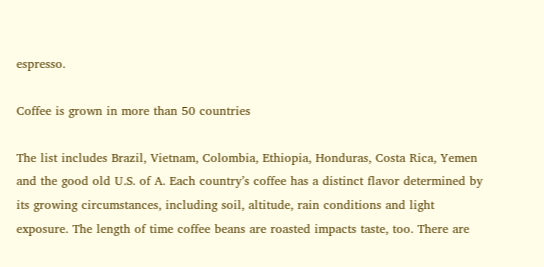espresso.

Coffee is grown in more than 50 countries

The list includes Brazil, Vietnam, Colombia, Ethiopia, Honduras, Costa Rica, Yemen and the good old U.S. of A. Each country’s coffee has a distinct flavor determined by its growing circumstances, including soil, altitude, rain conditions and light exposure. The length of time coffee beans are roasted impacts taste, too. There are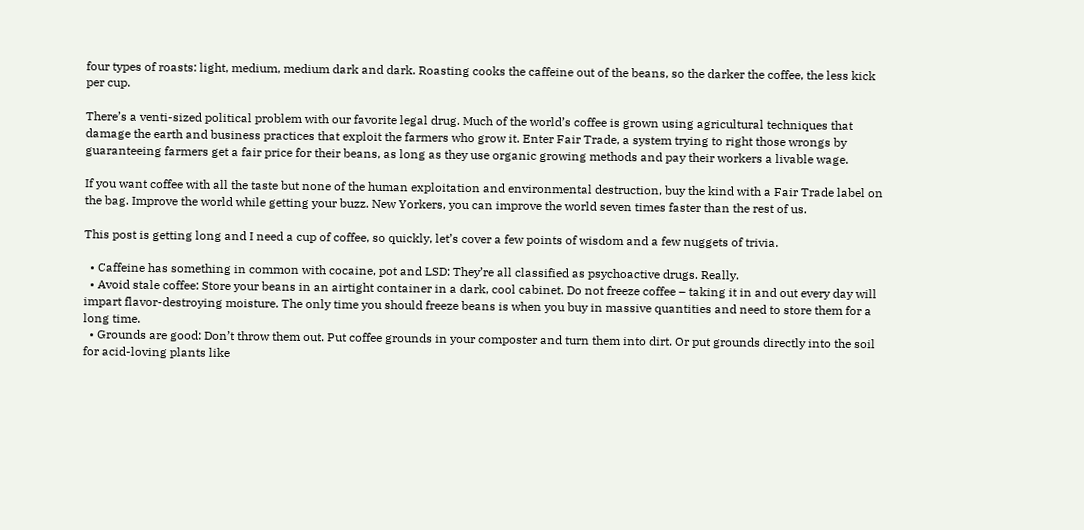four types of roasts: light, medium, medium dark and dark. Roasting cooks the caffeine out of the beans, so the darker the coffee, the less kick per cup.

There’s a venti-sized political problem with our favorite legal drug. Much of the world’s coffee is grown using agricultural techniques that damage the earth and business practices that exploit the farmers who grow it. Enter Fair Trade, a system trying to right those wrongs by guaranteeing farmers get a fair price for their beans, as long as they use organic growing methods and pay their workers a livable wage.

If you want coffee with all the taste but none of the human exploitation and environmental destruction, buy the kind with a Fair Trade label on the bag. Improve the world while getting your buzz. New Yorkers, you can improve the world seven times faster than the rest of us.

This post is getting long and I need a cup of coffee, so quickly, let’s cover a few points of wisdom and a few nuggets of trivia.

  • Caffeine has something in common with cocaine, pot and LSD: They’re all classified as psychoactive drugs. Really.
  • Avoid stale coffee: Store your beans in an airtight container in a dark, cool cabinet. Do not freeze coffee – taking it in and out every day will impart flavor-destroying moisture. The only time you should freeze beans is when you buy in massive quantities and need to store them for a long time.
  • Grounds are good: Don’t throw them out. Put coffee grounds in your composter and turn them into dirt. Or put grounds directly into the soil for acid-loving plants like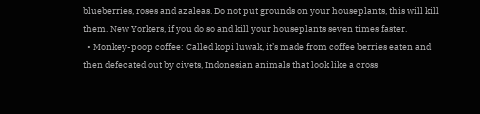blueberries, roses and azaleas. Do not put grounds on your houseplants, this will kill them. New Yorkers, if you do so and kill your houseplants seven times faster.
  • Monkey-poop coffee: Called kopi luwak, it’s made from coffee berries eaten and then defecated out by civets, Indonesian animals that look like a cross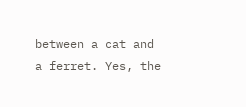between a cat and a ferret. Yes, the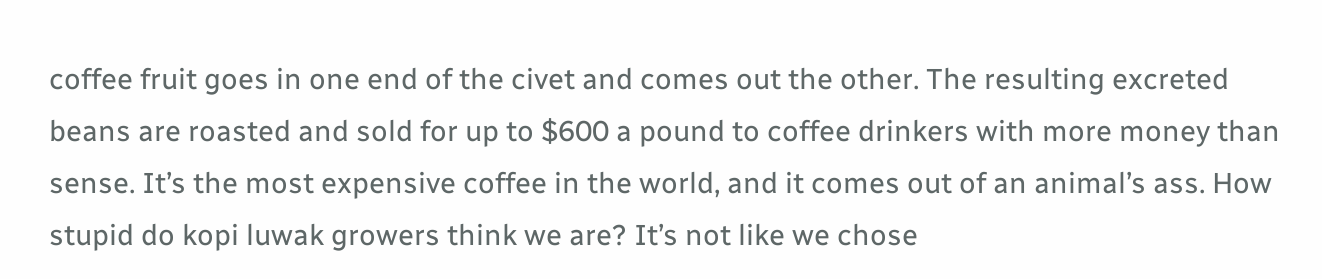coffee fruit goes in one end of the civet and comes out the other. The resulting excreted beans are roasted and sold for up to $600 a pound to coffee drinkers with more money than sense. It’s the most expensive coffee in the world, and it comes out of an animal’s ass. How stupid do kopi luwak growers think we are? It’s not like we chose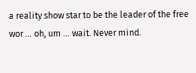a reality show star to be the leader of the free wor … oh, um … wait. Never mind.